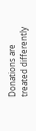Donations are treated differently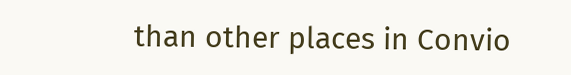than other places in Convio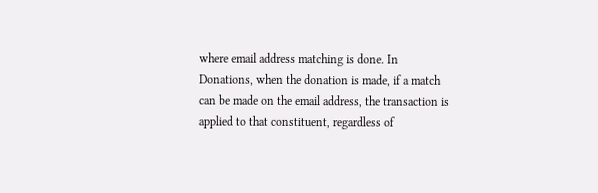where email address matching is done. In Donations, when the donation is made, if a match can be made on the email address, the transaction is applied to that constituent, regardless of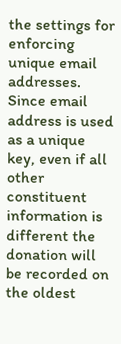the settings for enforcing unique email addresses. Since email address is used as a unique key, even if all other constituent information is different the donation will be recorded on the oldest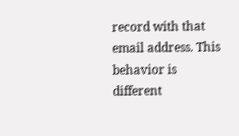record with that email address. This behavior is different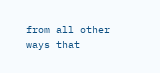from all other ways that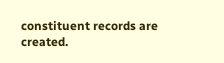constituent records are created.